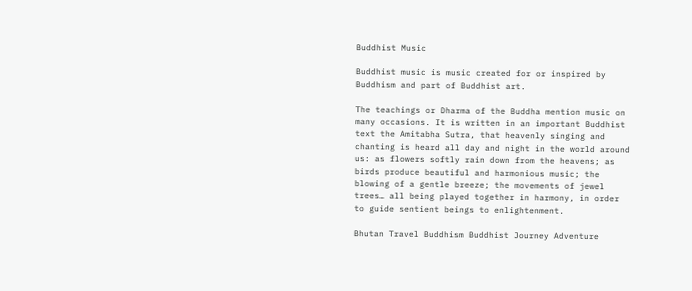Buddhist Music

Buddhist music is music created for or inspired by Buddhism and part of Buddhist art.

The teachings or Dharma of the Buddha mention music on many occasions. It is written in an important Buddhist text the Amitabha Sutra, that heavenly singing and chanting is heard all day and night in the world around us: as flowers softly rain down from the heavens; as birds produce beautiful and harmonious music; the blowing of a gentle breeze; the movements of jewel trees… all being played together in harmony, in order to guide sentient beings to enlightenment.

Bhutan Travel Buddhism Buddhist Journey Adventure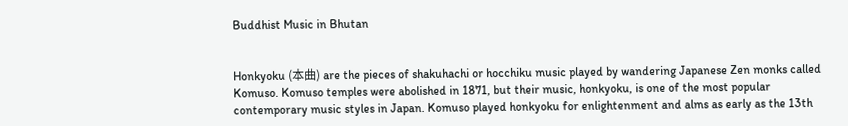Buddhist Music in Bhutan


Honkyoku (本曲) are the pieces of shakuhachi or hocchiku music played by wandering Japanese Zen monks called Komuso. Komuso temples were abolished in 1871, but their music, honkyoku, is one of the most popular contemporary music styles in Japan. Komuso played honkyoku for enlightenment and alms as early as the 13th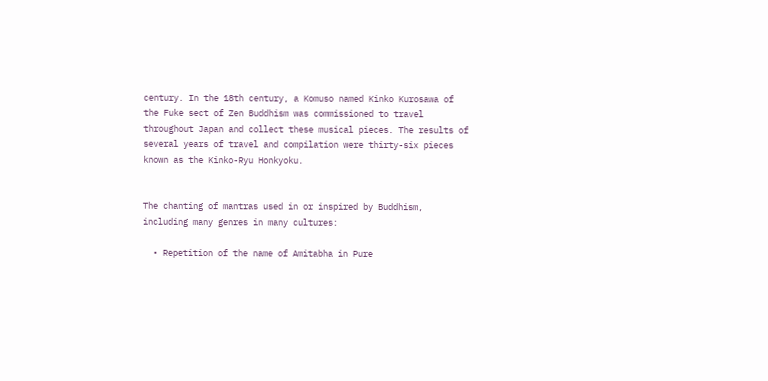century. In the 18th century, a Komuso named Kinko Kurosawa of the Fuke sect of Zen Buddhism was commissioned to travel throughout Japan and collect these musical pieces. The results of several years of travel and compilation were thirty-six pieces known as the Kinko-Ryu Honkyoku.


The chanting of mantras used in or inspired by Buddhism, including many genres in many cultures:

  • Repetition of the name of Amitabha in Pure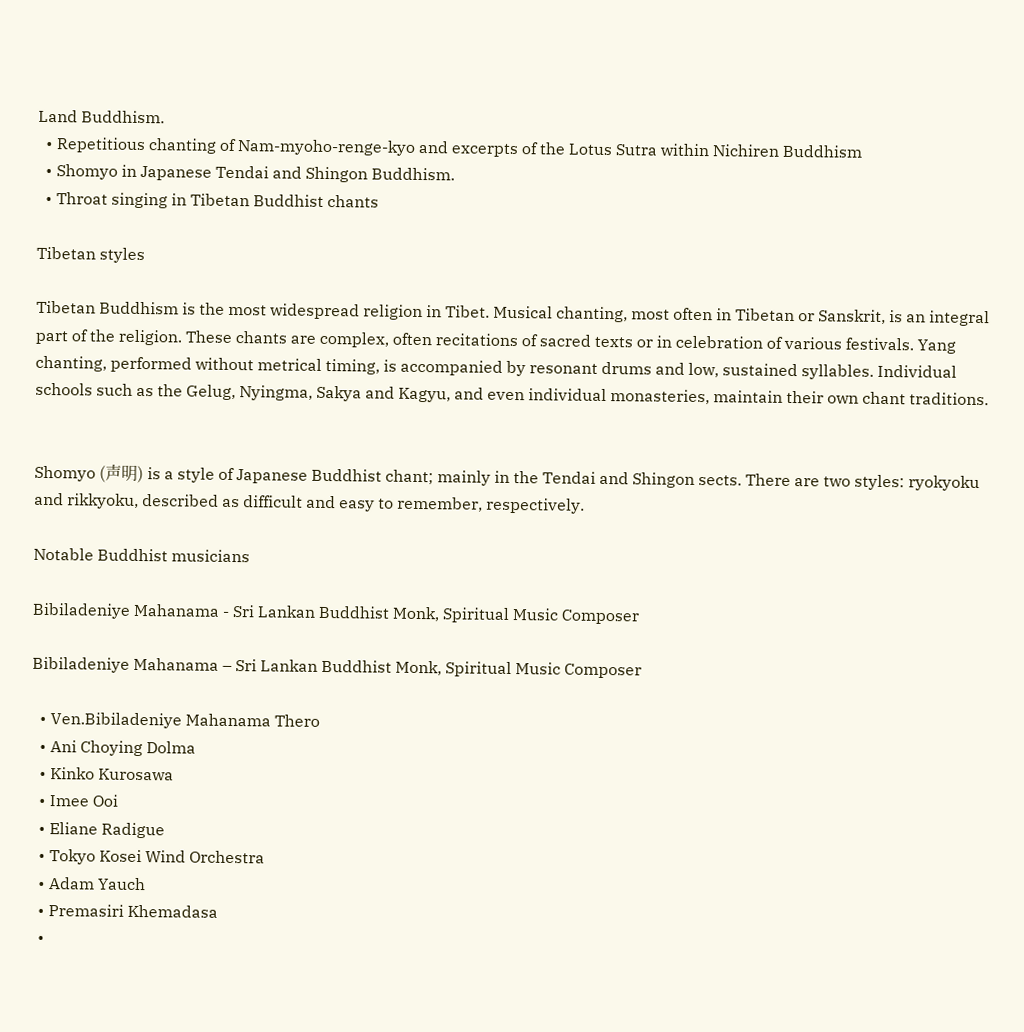Land Buddhism.
  • Repetitious chanting of Nam-myoho-renge-kyo and excerpts of the Lotus Sutra within Nichiren Buddhism
  • Shomyo in Japanese Tendai and Shingon Buddhism.
  • Throat singing in Tibetan Buddhist chants

Tibetan styles

Tibetan Buddhism is the most widespread religion in Tibet. Musical chanting, most often in Tibetan or Sanskrit, is an integral part of the religion. These chants are complex, often recitations of sacred texts or in celebration of various festivals. Yang chanting, performed without metrical timing, is accompanied by resonant drums and low, sustained syllables. Individual schools such as the Gelug, Nyingma, Sakya and Kagyu, and even individual monasteries, maintain their own chant traditions.


Shomyo (声明) is a style of Japanese Buddhist chant; mainly in the Tendai and Shingon sects. There are two styles: ryokyoku and rikkyoku, described as difficult and easy to remember, respectively.

Notable Buddhist musicians

Bibiladeniye Mahanama - Sri Lankan Buddhist Monk, Spiritual Music Composer

Bibiladeniye Mahanama – Sri Lankan Buddhist Monk, Spiritual Music Composer

  • Ven.Bibiladeniye Mahanama Thero
  • Ani Choying Dolma
  • Kinko Kurosawa
  • Imee Ooi
  • Eliane Radigue
  • Tokyo Kosei Wind Orchestra
  • Adam Yauch
  • Premasiri Khemadasa
  •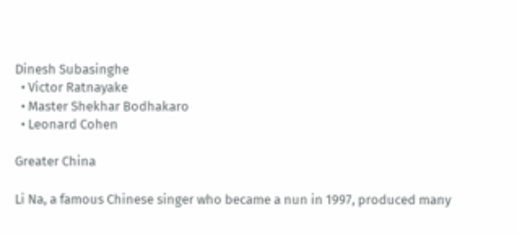Dinesh Subasinghe
  • Victor Ratnayake
  • Master Shekhar Bodhakaro
  • Leonard Cohen

Greater China

Li Na, a famous Chinese singer who became a nun in 1997, produced many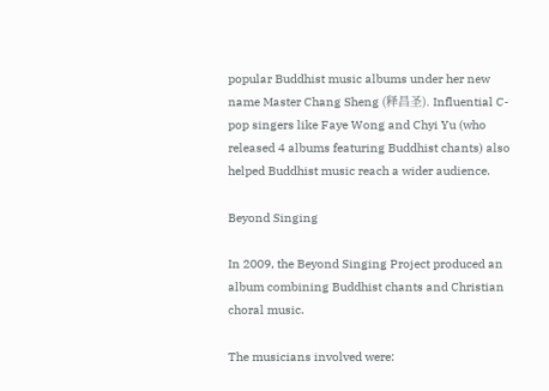popular Buddhist music albums under her new name Master Chang Sheng (释昌圣). Influential C-pop singers like Faye Wong and Chyi Yu (who released 4 albums featuring Buddhist chants) also helped Buddhist music reach a wider audience.

Beyond Singing

In 2009, the Beyond Singing Project produced an album combining Buddhist chants and Christian choral music.

The musicians involved were: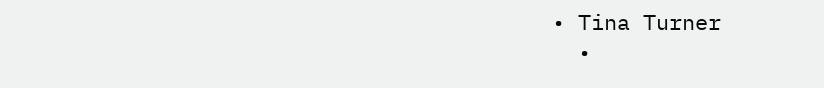• Tina Turner
  •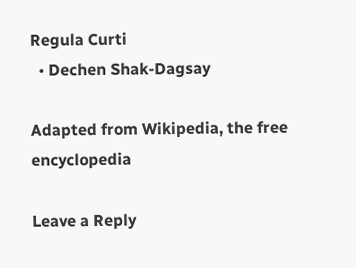Regula Curti
  • Dechen Shak-Dagsay

Adapted from Wikipedia, the free encyclopedia

Leave a Reply